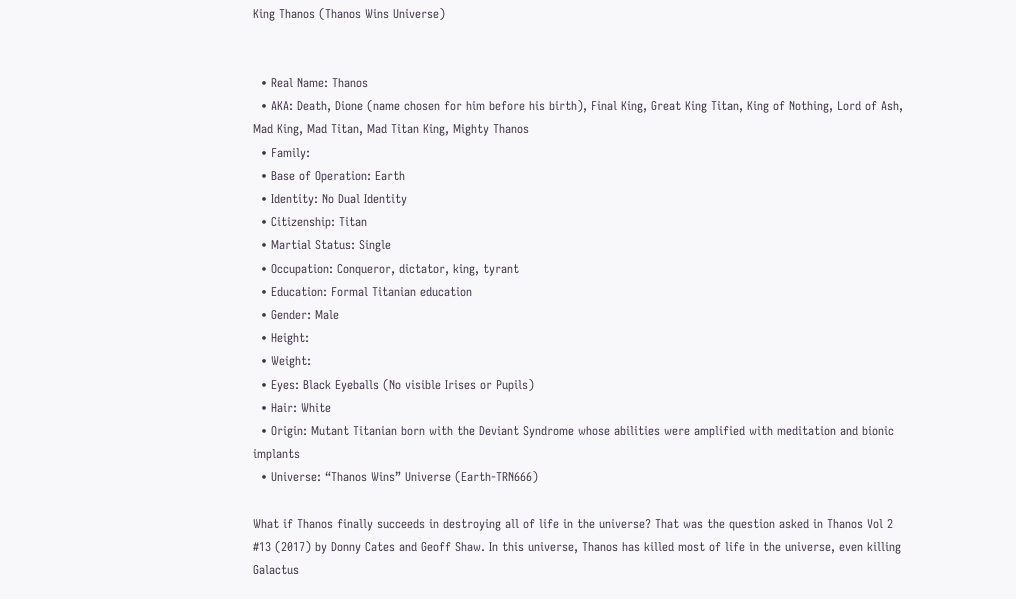King Thanos (Thanos Wins Universe)


  • Real Name: Thanos
  • AKA: Death, Dione (name chosen for him before his birth), Final King, Great King Titan, King of Nothing, Lord of Ash, Mad King, Mad Titan, Mad Titan King, Mighty Thanos
  • Family:
  • Base of Operation: Earth
  • Identity: No Dual Identity
  • Citizenship: Titan
  • Martial Status: Single
  • Occupation: Conqueror, dictator, king, tyrant
  • Education: Formal Titanian education
  • Gender: Male
  • Height:
  • Weight:
  • Eyes: Black Eyeballs (No visible Irises or Pupils)
  • Hair: White
  • Origin: Mutant Titanian born with the Deviant Syndrome whose abilities were amplified with meditation and bionic implants
  • Universe: “Thanos Wins” Universe (Earth-TRN666)

What if Thanos finally succeeds in destroying all of life in the universe? That was the question asked in Thanos Vol 2 #13 (2017) by Donny Cates and Geoff Shaw. In this universe, Thanos has killed most of life in the universe, even killing Galactus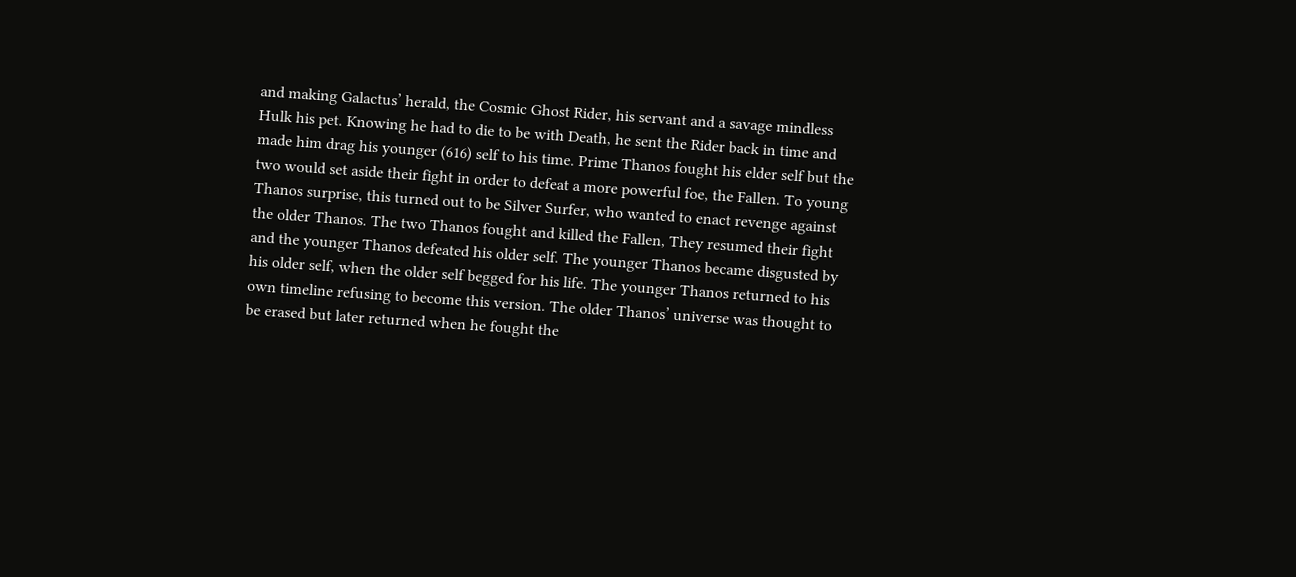and making Galactus’ herald, the Cosmic Ghost Rider, his servant and a savage mindless Hulk his pet. Knowing he had to die to be with Death, he sent the Rider back in time and made him drag his younger (616) self to his time. Prime Thanos fought his elder self but the two would set aside their fight in order to defeat a more powerful foe, the Fallen. To young Thanos surprise, this turned out to be Silver Surfer, who wanted to enact revenge against the older Thanos. The two Thanos fought and killed the Fallen, They resumed their fight and the younger Thanos defeated his older self. The younger Thanos became disgusted by his older self, when the older self begged for his life. The younger Thanos returned to his own timeline refusing to become this version. The older Thanos’ universe was thought to be erased but later returned when he fought the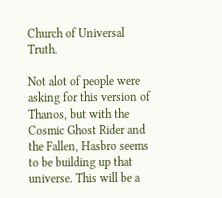Church of Universal Truth.

Not alot of people were asking for this version of Thanos, but with the Cosmic Ghost Rider and the Fallen, Hasbro seems to be building up that universe. This will be a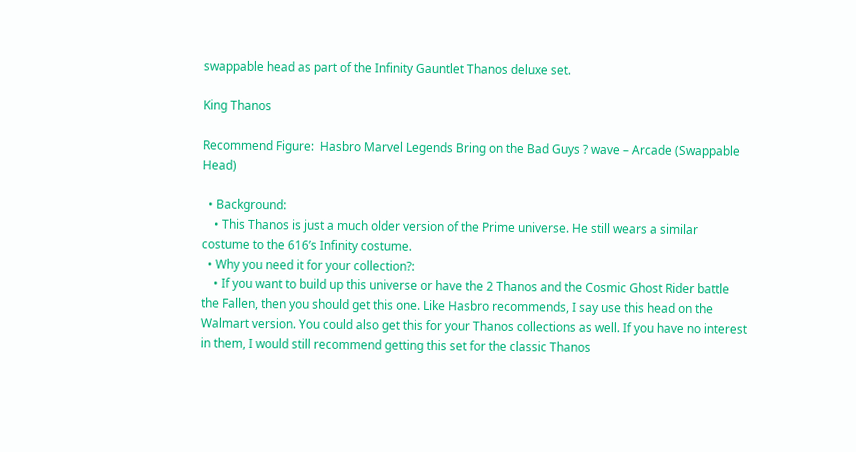swappable head as part of the Infinity Gauntlet Thanos deluxe set.

King Thanos

Recommend Figure:  Hasbro Marvel Legends Bring on the Bad Guys ? wave – Arcade (Swappable Head)

  • Background:
    • This Thanos is just a much older version of the Prime universe. He still wears a similar costume to the 616’s Infinity costume.
  • Why you need it for your collection?:
    • If you want to build up this universe or have the 2 Thanos and the Cosmic Ghost Rider battle the Fallen, then you should get this one. Like Hasbro recommends, I say use this head on the Walmart version. You could also get this for your Thanos collections as well. If you have no interest in them, I would still recommend getting this set for the classic Thanos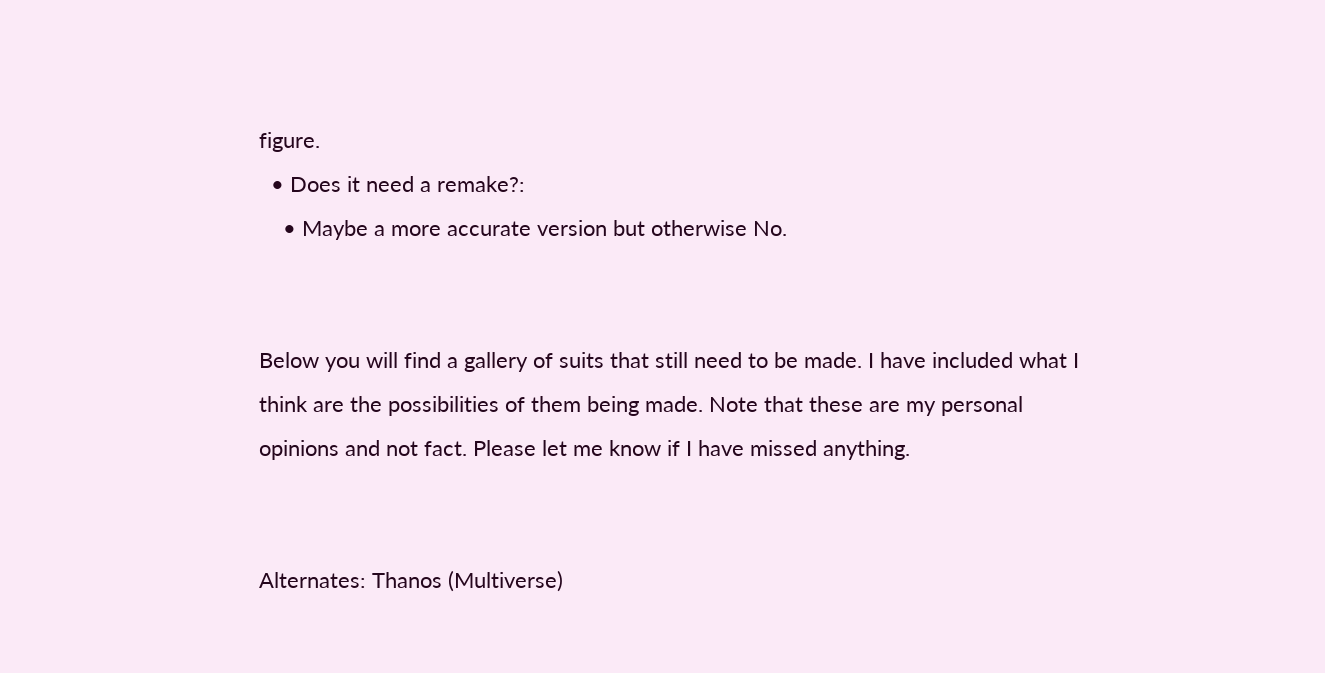figure.
  • Does it need a remake?:
    • Maybe a more accurate version but otherwise No.


Below you will find a gallery of suits that still need to be made. I have included what I think are the possibilities of them being made. Note that these are my personal opinions and not fact. Please let me know if I have missed anything.


Alternates: Thanos (Multiverse)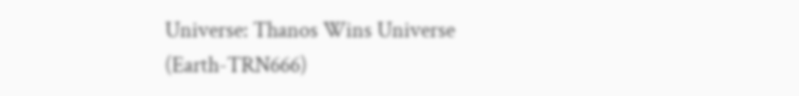Universe: Thanos Wins Universe (Earth-TRN666)